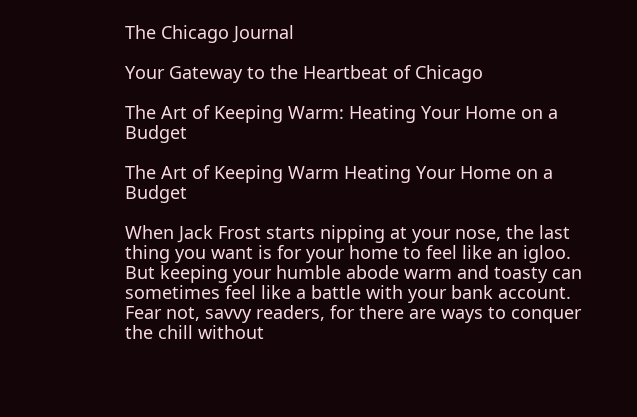The Chicago Journal

Your Gateway to the Heartbeat of Chicago

The Art of Keeping Warm: Heating Your Home on a Budget

The Art of Keeping Warm Heating Your Home on a Budget

When Jack Frost starts nipping at your nose, the last thing you want is for your home to feel like an igloo. But keeping your humble abode warm and toasty can sometimes feel like a battle with your bank account. Fear not, savvy readers, for there are ways to conquer the chill without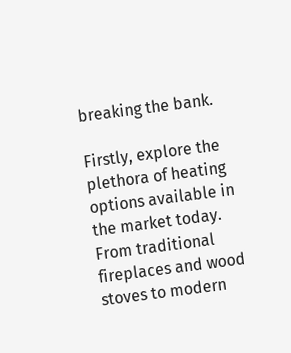breaking the bank.

Firstly, explore the plethora of heating options available in the market today. From traditional fireplaces and wood stoves to modern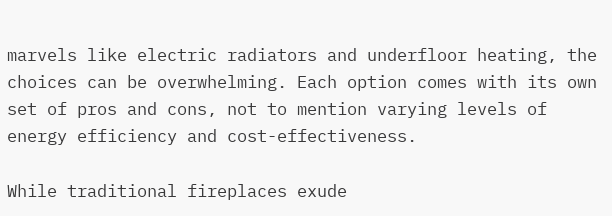marvels like electric radiators and underfloor heating, the choices can be overwhelming. Each option comes with its own set of pros and cons, not to mention varying levels of energy efficiency and cost-effectiveness.

While traditional fireplaces exude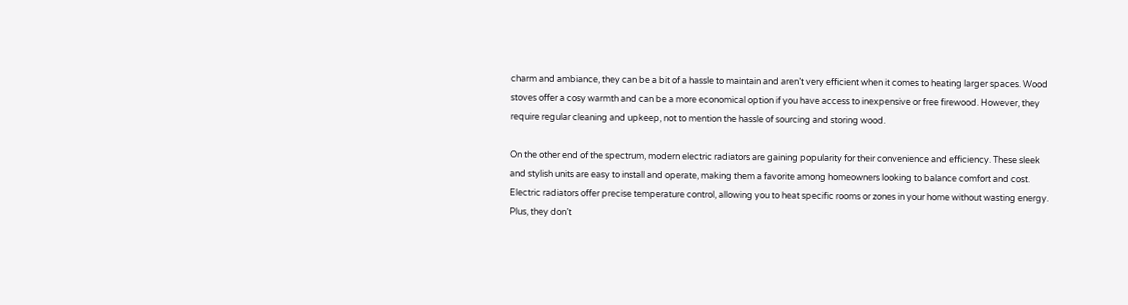charm and ambiance, they can be a bit of a hassle to maintain and aren’t very efficient when it comes to heating larger spaces. Wood stoves offer a cosy warmth and can be a more economical option if you have access to inexpensive or free firewood. However, they require regular cleaning and upkeep, not to mention the hassle of sourcing and storing wood.

On the other end of the spectrum, modern electric radiators are gaining popularity for their convenience and efficiency. These sleek and stylish units are easy to install and operate, making them a favorite among homeowners looking to balance comfort and cost. Electric radiators offer precise temperature control, allowing you to heat specific rooms or zones in your home without wasting energy. Plus, they don’t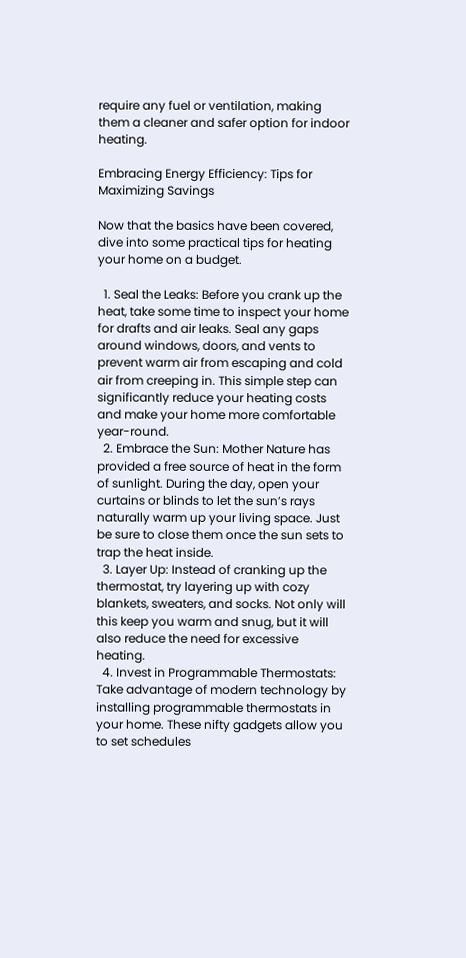require any fuel or ventilation, making them a cleaner and safer option for indoor heating.

Embracing Energy Efficiency: Tips for Maximizing Savings

Now that the basics have been covered, dive into some practical tips for heating your home on a budget.

  1. Seal the Leaks: Before you crank up the heat, take some time to inspect your home for drafts and air leaks. Seal any gaps around windows, doors, and vents to prevent warm air from escaping and cold air from creeping in. This simple step can significantly reduce your heating costs and make your home more comfortable year-round.
  2. Embrace the Sun: Mother Nature has provided a free source of heat in the form of sunlight. During the day, open your curtains or blinds to let the sun’s rays naturally warm up your living space. Just be sure to close them once the sun sets to trap the heat inside.
  3. Layer Up: Instead of cranking up the thermostat, try layering up with cozy blankets, sweaters, and socks. Not only will this keep you warm and snug, but it will also reduce the need for excessive heating.
  4. Invest in Programmable Thermostats: Take advantage of modern technology by installing programmable thermostats in your home. These nifty gadgets allow you to set schedules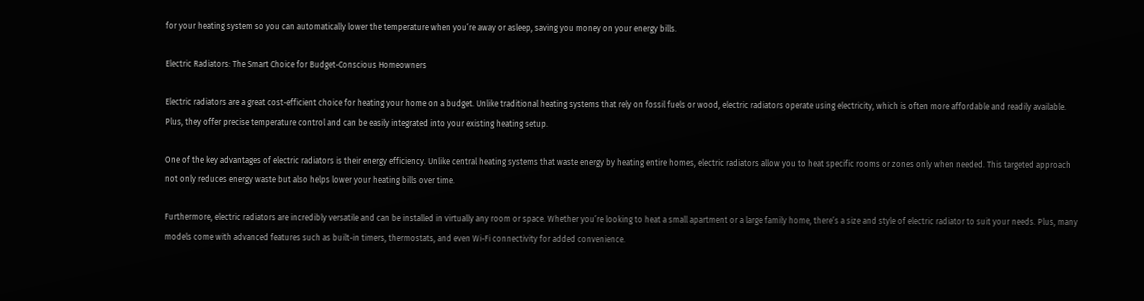for your heating system so you can automatically lower the temperature when you’re away or asleep, saving you money on your energy bills.

Electric Radiators: The Smart Choice for Budget-Conscious Homeowners

Electric radiators are a great cost-efficient choice for heating your home on a budget. Unlike traditional heating systems that rely on fossil fuels or wood, electric radiators operate using electricity, which is often more affordable and readily available. Plus, they offer precise temperature control and can be easily integrated into your existing heating setup.

One of the key advantages of electric radiators is their energy efficiency. Unlike central heating systems that waste energy by heating entire homes, electric radiators allow you to heat specific rooms or zones only when needed. This targeted approach not only reduces energy waste but also helps lower your heating bills over time.

Furthermore, electric radiators are incredibly versatile and can be installed in virtually any room or space. Whether you’re looking to heat a small apartment or a large family home, there’s a size and style of electric radiator to suit your needs. Plus, many models come with advanced features such as built-in timers, thermostats, and even Wi-Fi connectivity for added convenience.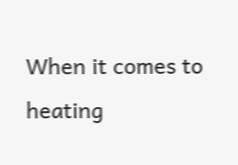When it comes to heating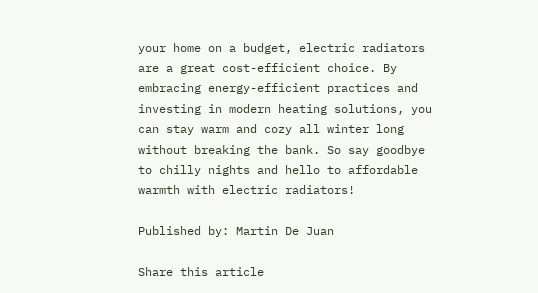your home on a budget, electric radiators are a great cost-efficient choice. By embracing energy-efficient practices and investing in modern heating solutions, you can stay warm and cozy all winter long without breaking the bank. So say goodbye to chilly nights and hello to affordable warmth with electric radiators!

Published by: Martin De Juan

Share this article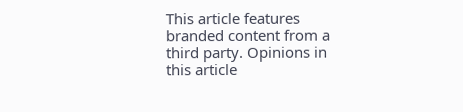This article features branded content from a third party. Opinions in this article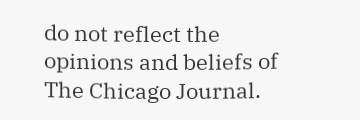do not reflect the opinions and beliefs of The Chicago Journal.